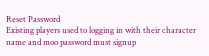Reset Password
Existing players used to logging in with their character name and moo password must signup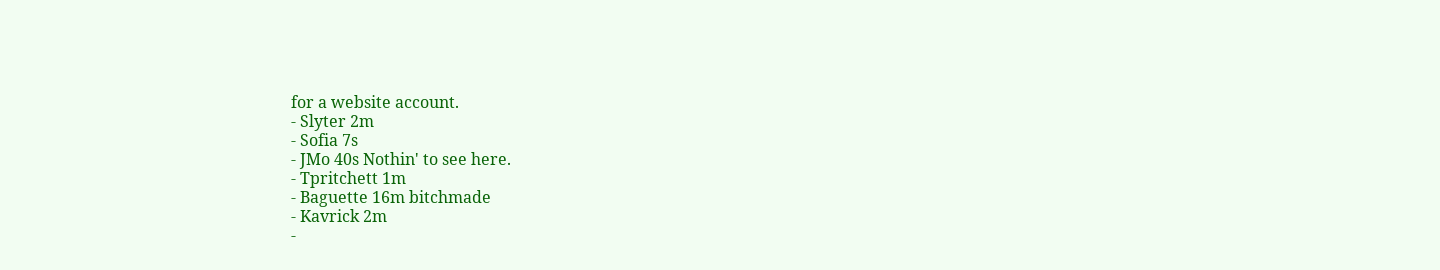for a website account.
- Slyter 2m
- Sofia 7s
- JMo 40s Nothin' to see here.
- Tpritchett 1m
- Baguette 16m bitchmade
- Kavrick 2m
-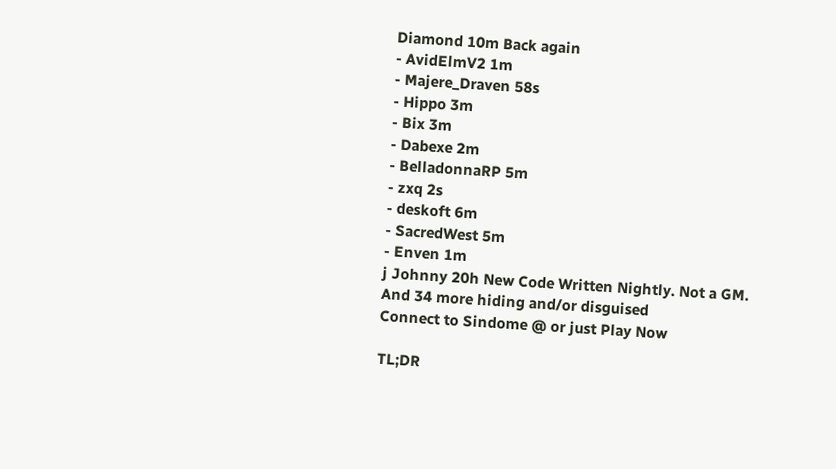Diamond 10m Back again
- AvidElmV2 1m
- Majere_Draven 58s
- Hippo 3m
- Bix 3m
- Dabexe 2m
- BelladonnaRP 5m
- zxq 2s
- deskoft 6m
- SacredWest 5m
- Enven 1m
j Johnny 20h New Code Written Nightly. Not a GM.
And 34 more hiding and/or disguised
Connect to Sindome @ or just Play Now

TL;DR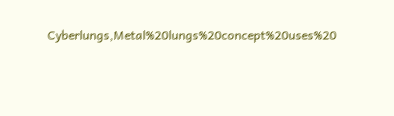Cyberlungs,Metal%20lungs%20concept%20uses%20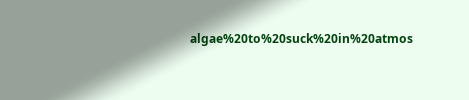algae%20to%20suck%20in%20atmos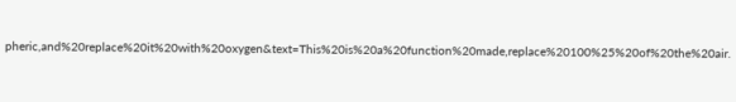pheric,and%20replace%20it%20with%20oxygen&text=This%20is%20a%20function%20made,replace%20100%25%20of%20the%20air.